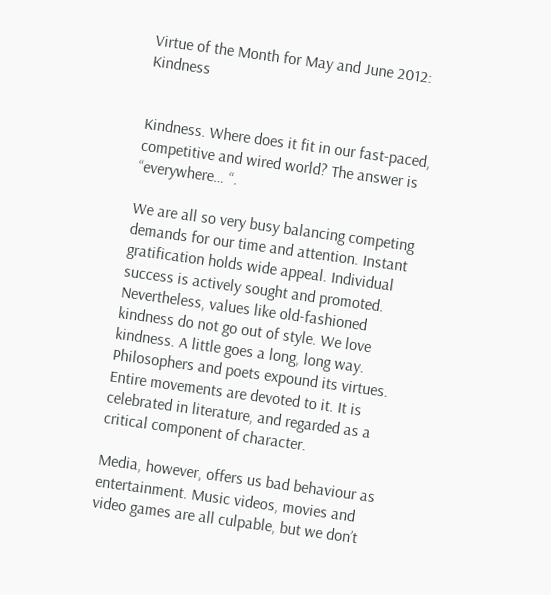Virtue of the Month for May and June 2012: Kindness


Kindness. Where does it fit in our fast-paced, competitive and wired world? The answer is “everywhere… “.

We are all so very busy balancing competing demands for our time and attention. Instant gratification holds wide appeal. Individual success is actively sought and promoted. Nevertheless, values like old-fashioned kindness do not go out of style. We love kindness. A little goes a long, long way. Philosophers and poets expound its virtues. Entire movements are devoted to it. It is celebrated in literature, and regarded as a critical component of character.

Media, however, offers us bad behaviour as entertainment. Music videos, movies and video games are all culpable, but we don’t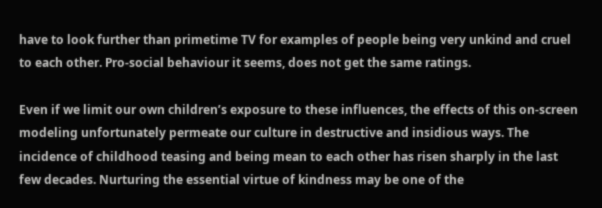have to look further than primetime TV for examples of people being very unkind and cruel to each other. Pro-social behaviour it seems, does not get the same ratings.

Even if we limit our own children’s exposure to these influences, the effects of this on-screen modeling unfortunately permeate our culture in destructive and insidious ways. The incidence of childhood teasing and being mean to each other has risen sharply in the last few decades. Nurturing the essential virtue of kindness may be one of the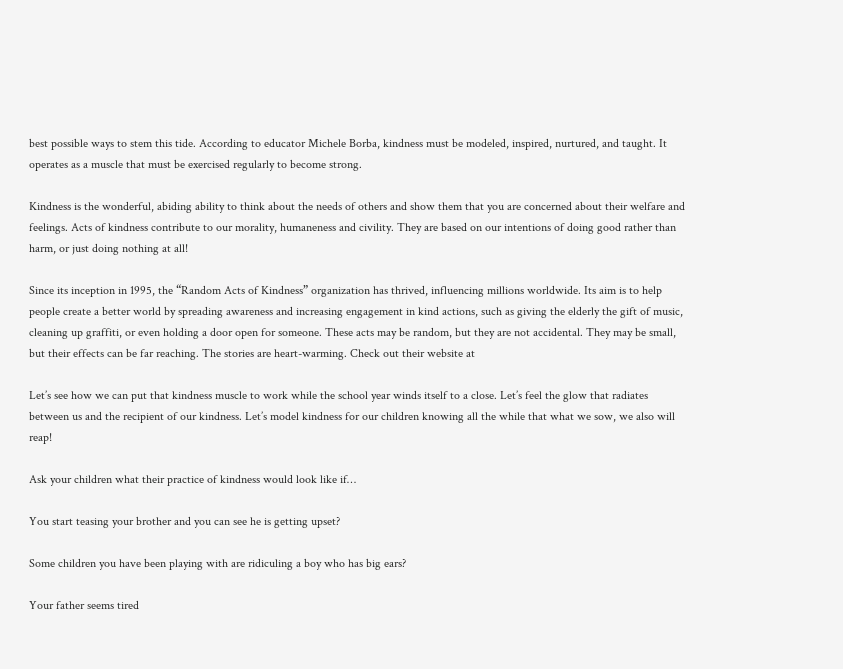best possible ways to stem this tide. According to educator Michele Borba, kindness must be modeled, inspired, nurtured, and taught. It operates as a muscle that must be exercised regularly to become strong.

Kindness is the wonderful, abiding ability to think about the needs of others and show them that you are concerned about their welfare and feelings. Acts of kindness contribute to our morality, humaneness and civility. They are based on our intentions of doing good rather than harm, or just doing nothing at all!

Since its inception in 1995, the “Random Acts of Kindness” organization has thrived, influencing millions worldwide. Its aim is to help people create a better world by spreading awareness and increasing engagement in kind actions, such as giving the elderly the gift of music, cleaning up graffiti, or even holding a door open for someone. These acts may be random, but they are not accidental. They may be small, but their effects can be far reaching. The stories are heart-warming. Check out their website at

Let’s see how we can put that kindness muscle to work while the school year winds itself to a close. Let’s feel the glow that radiates between us and the recipient of our kindness. Let’s model kindness for our children knowing all the while that what we sow, we also will reap!

Ask your children what their practice of kindness would look like if…

You start teasing your brother and you can see he is getting upset?

Some children you have been playing with are ridiculing a boy who has big ears?

Your father seems tired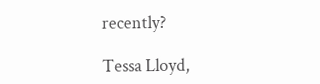recently?

Tessa Lloyd,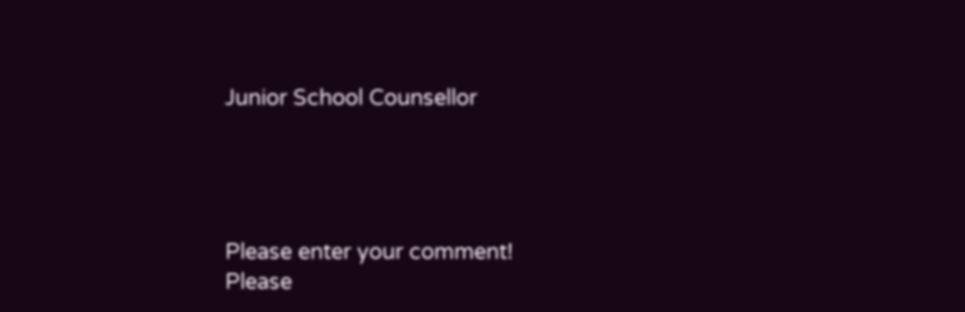Junior School Counsellor




Please enter your comment!
Please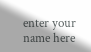enter your name here